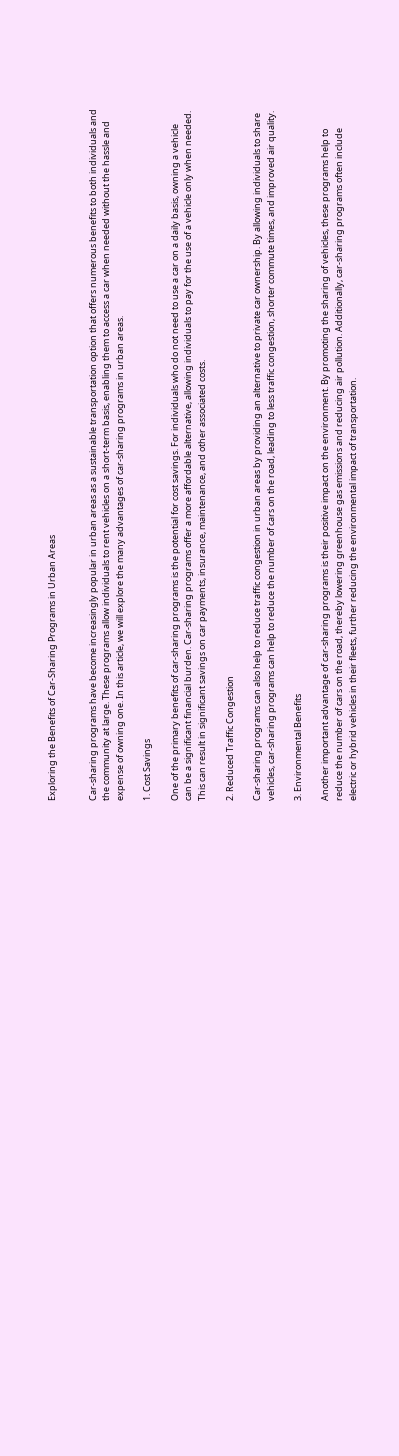Exploring the Benefits of Car-Sharing Programs in Urban Areas


Car-sharing programs have become increasingly popular in urban areas as a sustainable transportation option that offers numerous benefits to both individuals and the community at large. These programs allow individuals to rent vehicles on a short-term basis, enabling them to access a car when needed without the hassle and expense of owning one. In this article, we will explore the many advantages of car-sharing programs in urban areas.

1. Cost Savings

One of the primary benefits of car-sharing programs is the potential for cost savings. For individuals who do not need to use a car on a daily basis, owning a vehicle can be a significant financial burden. Car-sharing programs offer a more affordable alternative, allowing individuals to pay for the use of a vehicle only when needed. This can result in significant savings on car payments, insurance, maintenance, and other associated costs.

2. Reduced Traffic Congestion

Car-sharing programs can also help to reduce traffic congestion in urban areas by providing an alternative to private car ownership. By allowing individuals to share vehicles, car-sharing programs can help to reduce the number of cars on the road, leading to less traffic congestion, shorter commute times, and improved air quality.

3. Environmental Benefits

Another important advantage of car-sharing programs is their positive impact on the environment. By promoting the sharing of vehicles, these programs help to reduce the number of cars on the road, thereby lowering greenhouse gas emissions and reducing air pollution. Additionally, car-sharing programs often include electric or hybrid vehicles in their fleets, further reducing the environmental impact of transportation.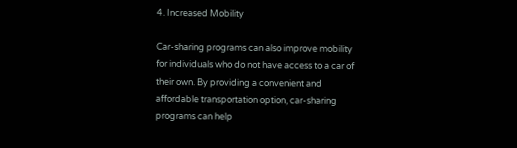4. Increased Mobility

Car-sharing programs can also improve mobility for individuals who do not have access to a car of their own. By providing a convenient and affordable transportation option, car-sharing programs can help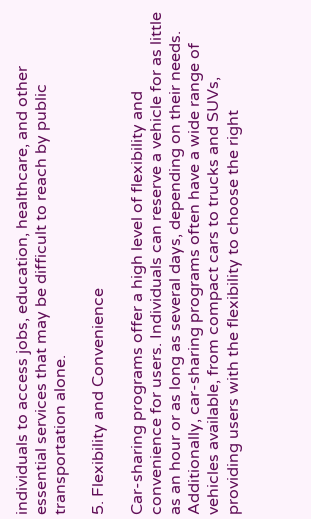individuals to access jobs, education, healthcare, and other essential services that may be difficult to reach by public transportation alone.

5. Flexibility and Convenience

Car-sharing programs offer a high level of flexibility and convenience for users. Individuals can reserve a vehicle for as little as an hour or as long as several days, depending on their needs. Additionally, car-sharing programs often have a wide range of vehicles available, from compact cars to trucks and SUVs, providing users with the flexibility to choose the right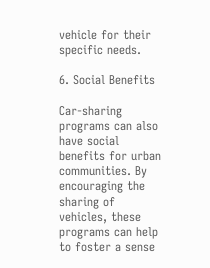vehicle for their specific needs.

6. Social Benefits

Car-sharing programs can also have social benefits for urban communities. By encouraging the sharing of vehicles, these programs can help to foster a sense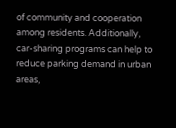of community and cooperation among residents. Additionally, car-sharing programs can help to reduce parking demand in urban areas,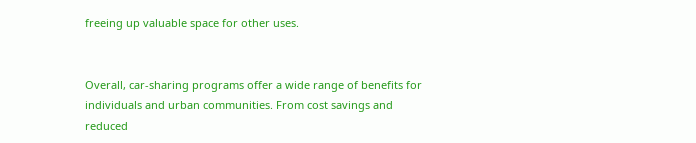freeing up valuable space for other uses.


Overall, car-sharing programs offer a wide range of benefits for individuals and urban communities. From cost savings and reduced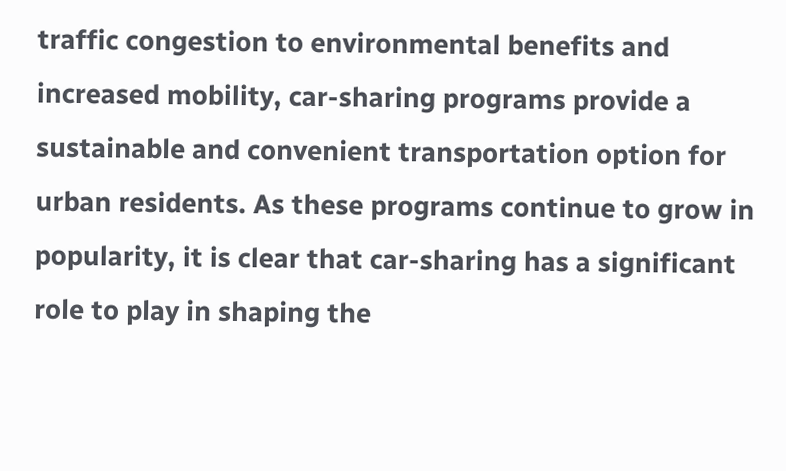traffic congestion to environmental benefits and increased mobility, car-sharing programs provide a sustainable and convenient transportation option for urban residents. As these programs continue to grow in popularity, it is clear that car-sharing has a significant role to play in shaping the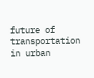future of transportation in urban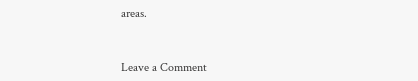areas.


Leave a Comment